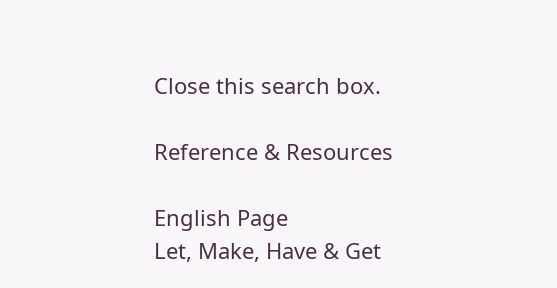Close this search box.

Reference & Resources

English Page
Let, Make, Have & Get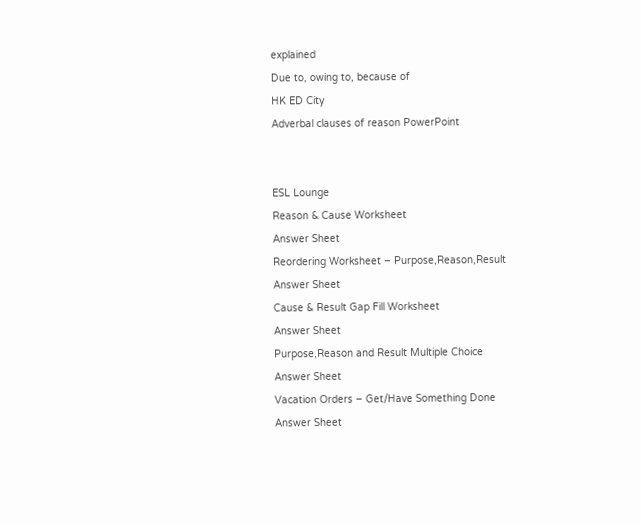explained
Due to, owing to, because of
HK ED City
Adverbal clauses of reason PowerPoint


ESL Lounge
Reason & Cause Worksheet
Answer Sheet
Reordering Worksheet – Purpose,Reason,Result
Answer Sheet
Cause & Result Gap Fill Worksheet
Answer Sheet
Purpose,Reason and Result Multiple Choice
Answer Sheet
Vacation Orders – Get/Have Something Done
Answer Sheet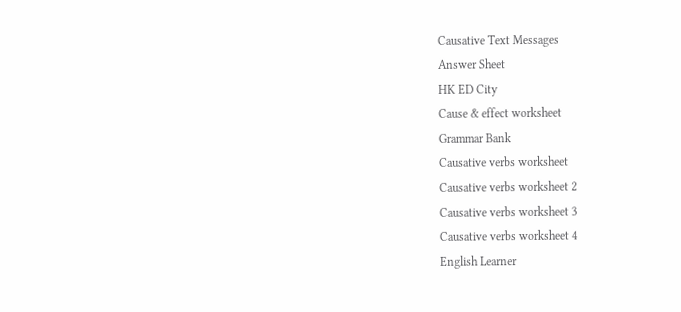Causative Text Messages
Answer Sheet
HK ED City
Cause & effect worksheet
Grammar Bank
Causative verbs worksheet
Causative verbs worksheet 2
Causative verbs worksheet 3
Causative verbs worksheet 4
English Learner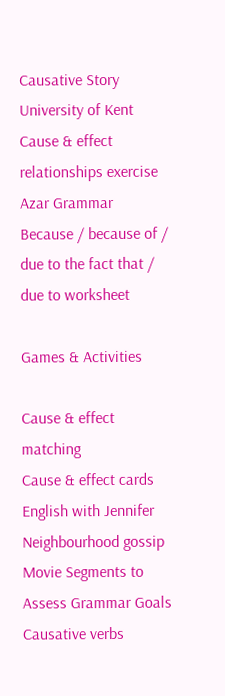Causative Story
University of Kent
Cause & effect relationships exercise
Azar Grammar
Because / because of / due to the fact that / due to worksheet

Games & Activities

Cause & effect matching
Cause & effect cards
English with Jennifer
Neighbourhood gossip
Movie Segments to Assess Grammar Goals
Causative verbs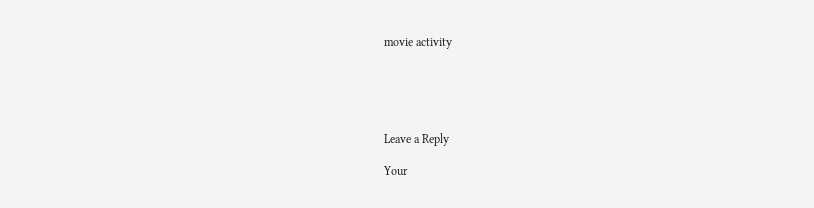movie activity





Leave a Reply

Your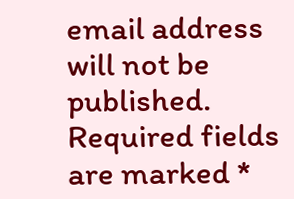email address will not be published. Required fields are marked *